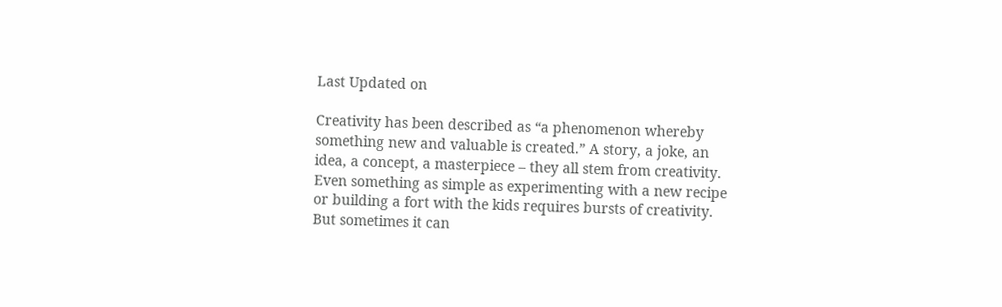Last Updated on

Creativity has been described as “a phenomenon whereby something new and valuable is created.” A story, a joke, an idea, a concept, a masterpiece – they all stem from creativity. Even something as simple as experimenting with a new recipe or building a fort with the kids requires bursts of creativity. But sometimes it can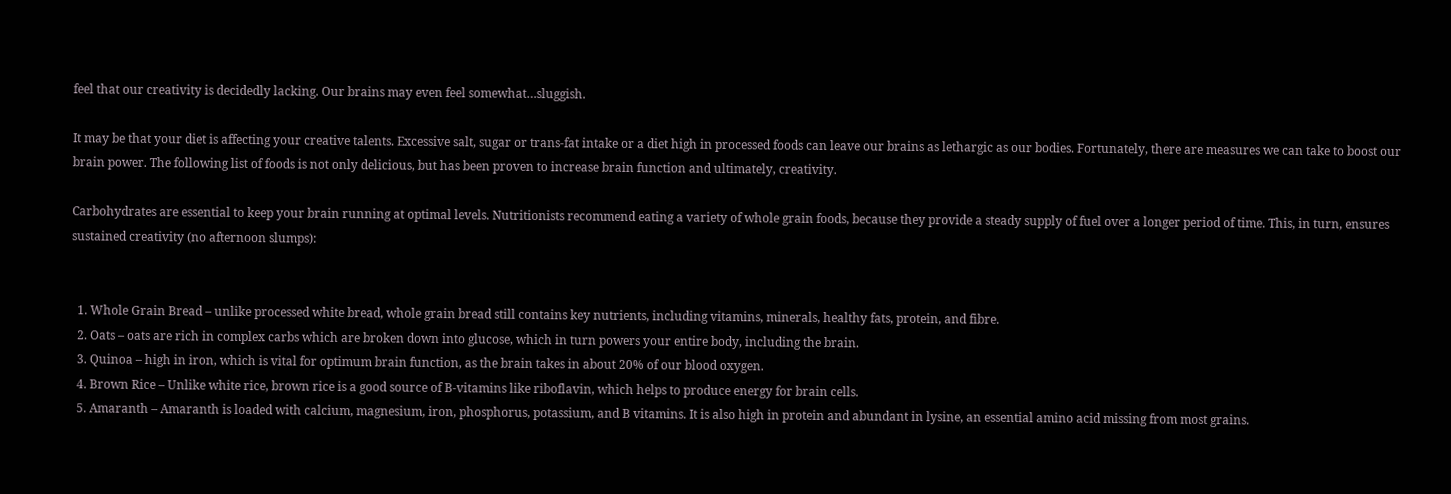feel that our creativity is decidedly lacking. Our brains may even feel somewhat…sluggish.

It may be that your diet is affecting your creative talents. Excessive salt, sugar or trans-fat intake or a diet high in processed foods can leave our brains as lethargic as our bodies. Fortunately, there are measures we can take to boost our brain power. The following list of foods is not only delicious, but has been proven to increase brain function and ultimately, creativity.

Carbohydrates are essential to keep your brain running at optimal levels. Nutritionists recommend eating a variety of whole grain foods, because they provide a steady supply of fuel over a longer period of time. This, in turn, ensures sustained creativity (no afternoon slumps):


  1. Whole Grain Bread – unlike processed white bread, whole grain bread still contains key nutrients, including vitamins, minerals, healthy fats, protein, and fibre.
  2. Oats – oats are rich in complex carbs which are broken down into glucose, which in turn powers your entire body, including the brain.
  3. Quinoa – high in iron, which is vital for optimum brain function, as the brain takes in about 20% of our blood oxygen.
  4. Brown Rice – Unlike white rice, brown rice is a good source of B-vitamins like riboflavin, which helps to produce energy for brain cells.
  5. Amaranth – Amaranth is loaded with calcium, magnesium, iron, phosphorus, potassium, and B vitamins. It is also high in protein and abundant in lysine, an essential amino acid missing from most grains.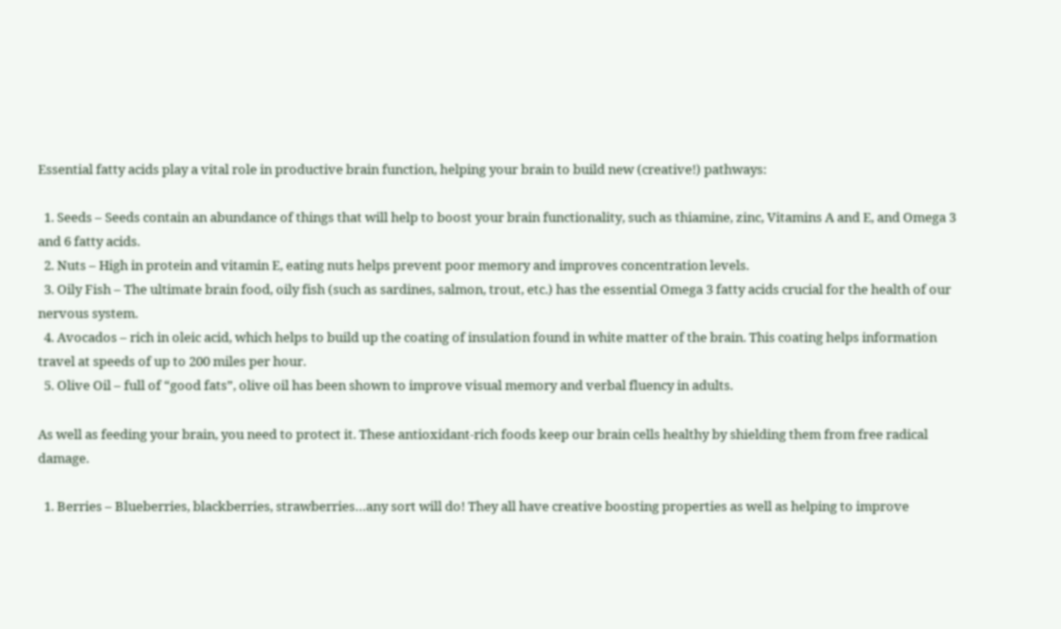Essential fatty acids play a vital role in productive brain function, helping your brain to build new (creative!) pathways:

  1. Seeds – Seeds contain an abundance of things that will help to boost your brain functionality, such as thiamine, zinc, Vitamins A and E, and Omega 3 and 6 fatty acids.
  2. Nuts – High in protein and vitamin E, eating nuts helps prevent poor memory and improves concentration levels.
  3. Oily Fish – The ultimate brain food, oily fish (such as sardines, salmon, trout, etc.) has the essential Omega 3 fatty acids crucial for the health of our nervous system.
  4. Avocados – rich in oleic acid, which helps to build up the coating of insulation found in white matter of the brain. This coating helps information travel at speeds of up to 200 miles per hour.
  5. Olive Oil – full of “good fats”, olive oil has been shown to improve visual memory and verbal fluency in adults.

As well as feeding your brain, you need to protect it. These antioxidant-rich foods keep our brain cells healthy by shielding them from free radical damage.

  1. Berries – Blueberries, blackberries, strawberries…any sort will do! They all have creative boosting properties as well as helping to improve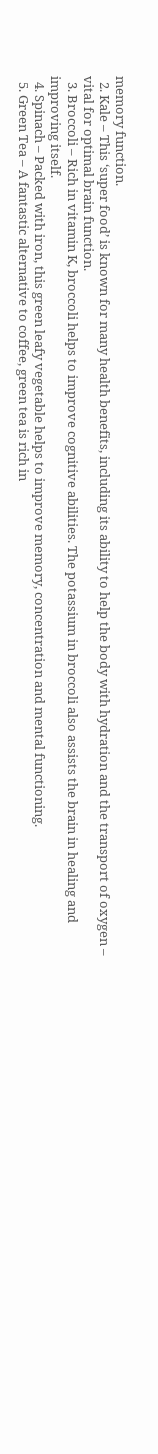memory function.
  2. Kale – This ‘super food’ is known for many health benefits, including its ability to help the body with hydration and the transport of oxygen – vital for optimal brain function.
  3. Broccoli – Rich in vitamin K, broccoli helps to improve cognitive abilities. The potassium in broccoli also assists the brain in healing and improving itself.
  4. Spinach – Packed with iron, this green leafy vegetable helps to improve memory, concentration and mental functioning.
  5. Green Tea – A fantastic alternative to coffee, green tea is rich in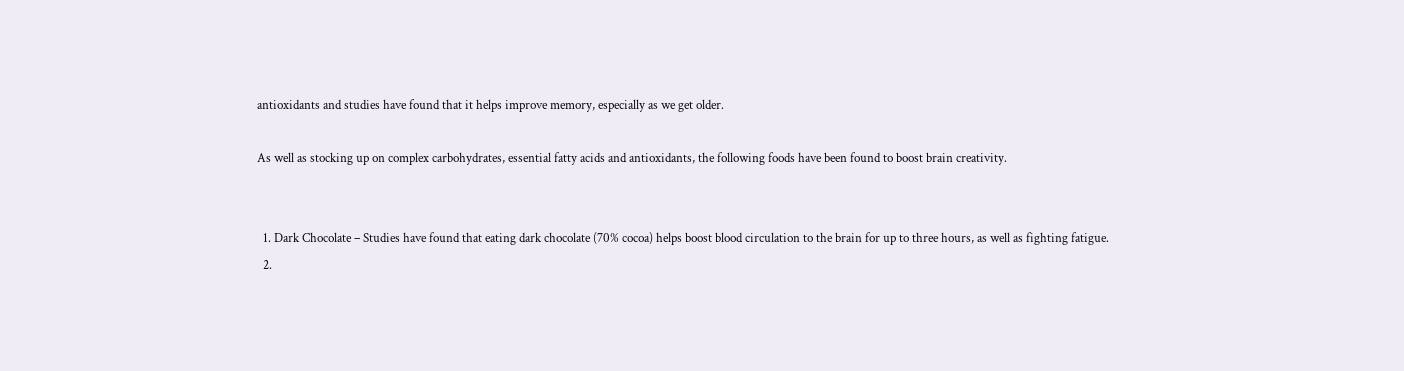antioxidants and studies have found that it helps improve memory, especially as we get older.

As well as stocking up on complex carbohydrates, essential fatty acids and antioxidants, the following foods have been found to boost brain creativity.


  1. Dark Chocolate – Studies have found that eating dark chocolate (70% cocoa) helps boost blood circulation to the brain for up to three hours, as well as fighting fatigue.
  2.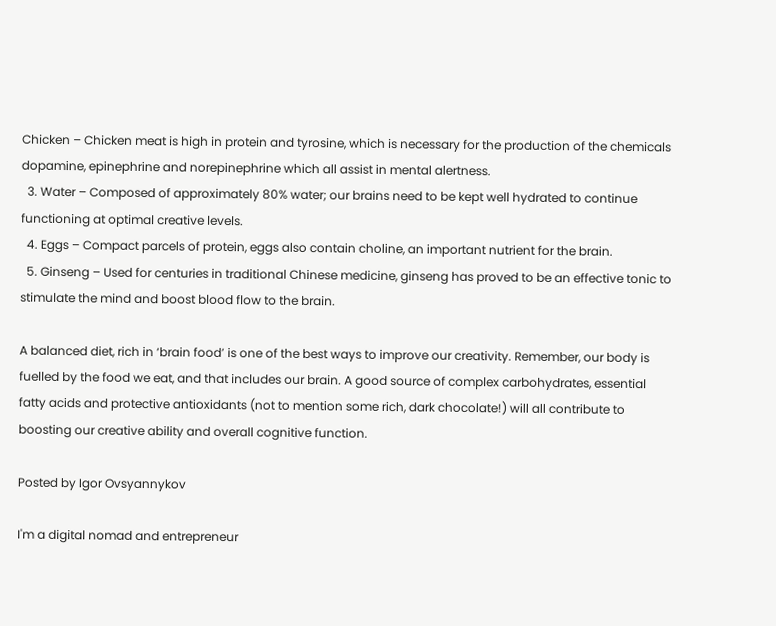Chicken – Chicken meat is high in protein and tyrosine, which is necessary for the production of the chemicals dopamine, epinephrine and norepinephrine which all assist in mental alertness.
  3. Water – Composed of approximately 80% water; our brains need to be kept well hydrated to continue functioning at optimal creative levels.
  4. Eggs – Compact parcels of protein, eggs also contain choline, an important nutrient for the brain.
  5. Ginseng – Used for centuries in traditional Chinese medicine, ginseng has proved to be an effective tonic to stimulate the mind and boost blood flow to the brain.

A balanced diet, rich in ‘brain food’ is one of the best ways to improve our creativity. Remember, our body is fuelled by the food we eat, and that includes our brain. A good source of complex carbohydrates, essential fatty acids and protective antioxidants (not to mention some rich, dark chocolate!) will all contribute to boosting our creative ability and overall cognitive function.

Posted by Igor Ovsyannykov

I'm a digital nomad and entrepreneur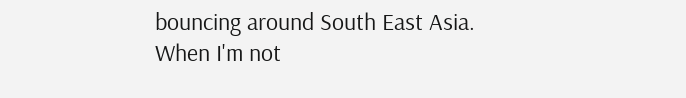bouncing around South East Asia. When I'm not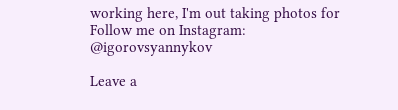working here, I'm out taking photos for Follow me on Instagram: @igorovsyannykov

Leave a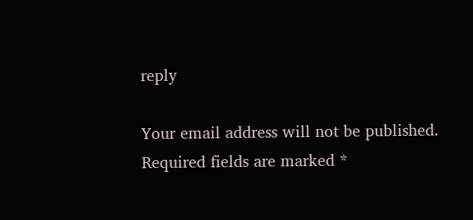reply

Your email address will not be published. Required fields are marked *